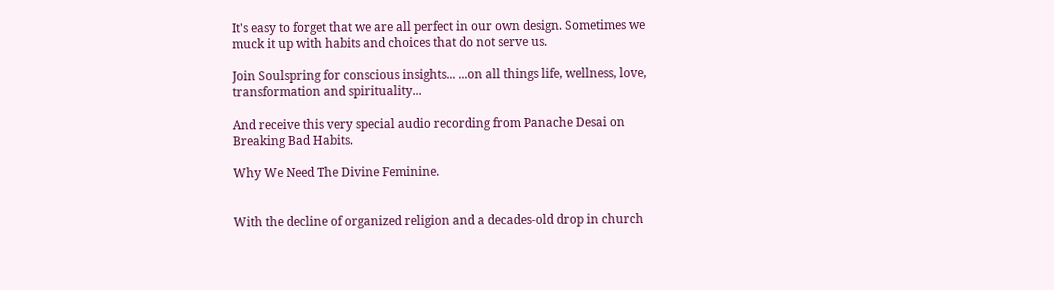It's easy to forget that we are all perfect in our own design. Sometimes we muck it up with habits and choices that do not serve us.

Join Soulspring for conscious insights... ...on all things life, wellness, love, transformation and spirituality...

And receive this very special audio recording from Panache Desai on Breaking Bad Habits.

Why We Need The Divine Feminine.


With the decline of organized religion and a decades-old drop in church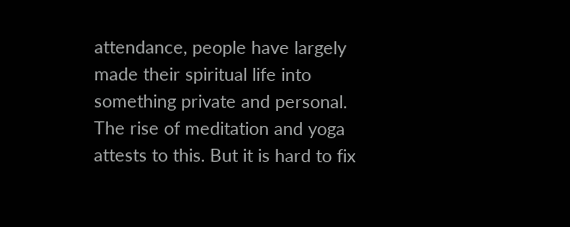attendance, people have largely made their spiritual life into something private and personal. The rise of meditation and yoga attests to this. But it is hard to fix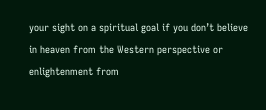your sight on a spiritual goal if you don’t believe in heaven from the Western perspective or enlightenment from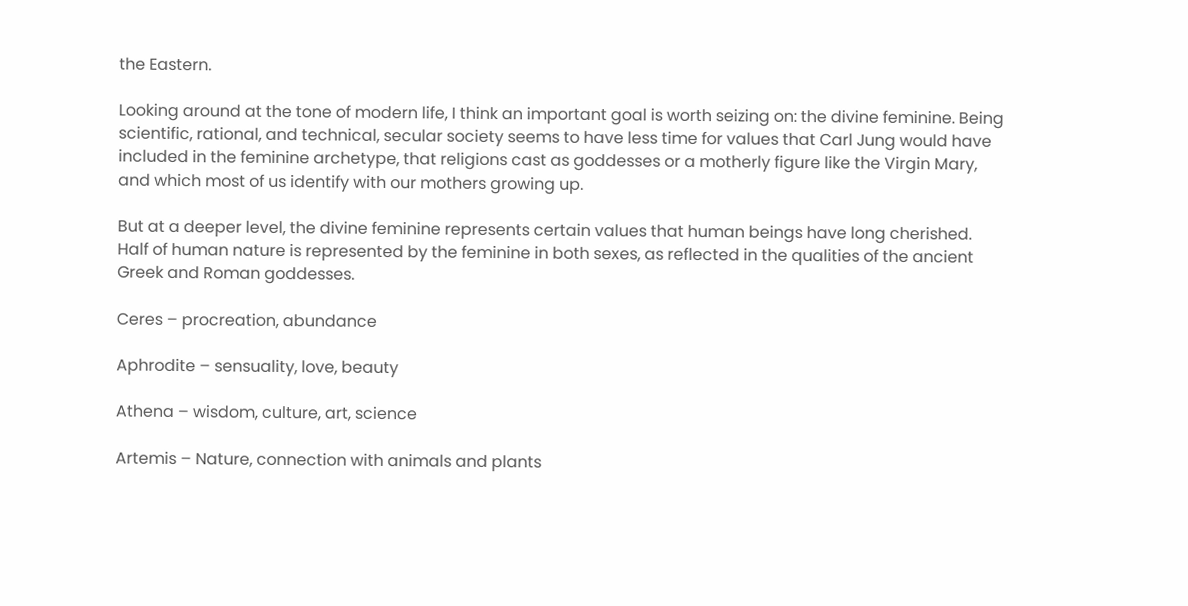the Eastern.

Looking around at the tone of modern life, I think an important goal is worth seizing on: the divine feminine. Being scientific, rational, and technical, secular society seems to have less time for values that Carl Jung would have included in the feminine archetype, that religions cast as goddesses or a motherly figure like the Virgin Mary, and which most of us identify with our mothers growing up.

But at a deeper level, the divine feminine represents certain values that human beings have long cherished.  Half of human nature is represented by the feminine in both sexes, as reflected in the qualities of the ancient Greek and Roman goddesses.

Ceres – procreation, abundance

Aphrodite – sensuality, love, beauty

Athena – wisdom, culture, art, science

Artemis – Nature, connection with animals and plants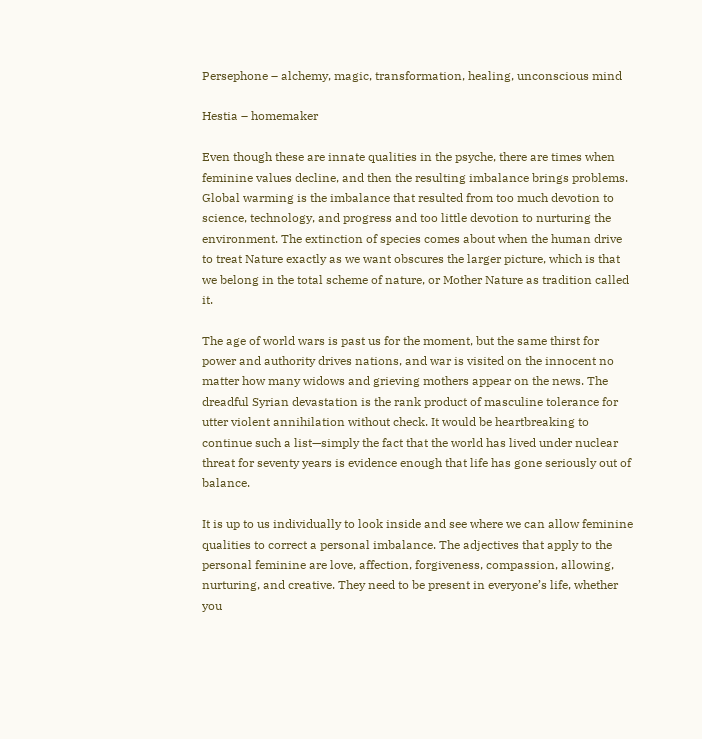Persephone – alchemy, magic, transformation, healing, unconscious mind

Hestia – homemaker

Even though these are innate qualities in the psyche, there are times when feminine values decline, and then the resulting imbalance brings problems.  Global warming is the imbalance that resulted from too much devotion to science, technology, and progress and too little devotion to nurturing the environment. The extinction of species comes about when the human drive to treat Nature exactly as we want obscures the larger picture, which is that we belong in the total scheme of nature, or Mother Nature as tradition called it.

The age of world wars is past us for the moment, but the same thirst for power and authority drives nations, and war is visited on the innocent no matter how many widows and grieving mothers appear on the news. The dreadful Syrian devastation is the rank product of masculine tolerance for utter violent annihilation without check. It would be heartbreaking to continue such a list—simply the fact that the world has lived under nuclear threat for seventy years is evidence enough that life has gone seriously out of balance.

It is up to us individually to look inside and see where we can allow feminine qualities to correct a personal imbalance. The adjectives that apply to the personal feminine are love, affection, forgiveness, compassion, allowing, nurturing, and creative. They need to be present in everyone’s life, whether you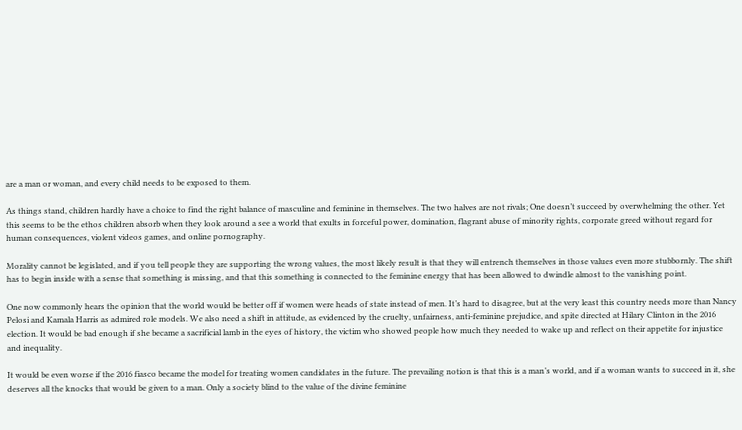are a man or woman, and every child needs to be exposed to them.

As things stand, children hardly have a choice to find the right balance of masculine and feminine in themselves. The two halves are not rivals; One doesn’t succeed by overwhelming the other. Yet this seems to be the ethos children absorb when they look around a see a world that exults in forceful power, domination, flagrant abuse of minority rights, corporate greed without regard for human consequences, violent videos games, and online pornography.

Morality cannot be legislated, and if you tell people they are supporting the wrong values, the most likely result is that they will entrench themselves in those values even more stubbornly. The shift has to begin inside with a sense that something is missing, and that this something is connected to the feminine energy that has been allowed to dwindle almost to the vanishing point.

One now commonly hears the opinion that the world would be better off if women were heads of state instead of men. It’s hard to disagree, but at the very least this country needs more than Nancy Pelosi and Kamala Harris as admired role models. We also need a shift in attitude, as evidenced by the cruelty, unfairness, anti-feminine prejudice, and spite directed at Hilary Clinton in the 2016 election. It would be bad enough if she became a sacrificial lamb in the eyes of history, the victim who showed people how much they needed to wake up and reflect on their appetite for injustice and inequality.

It would be even worse if the 2016 fiasco became the model for treating women candidates in the future. The prevailing notion is that this is a man’s world, and if a woman wants to succeed in it, she deserves all the knocks that would be given to a man. Only a society blind to the value of the divine feminine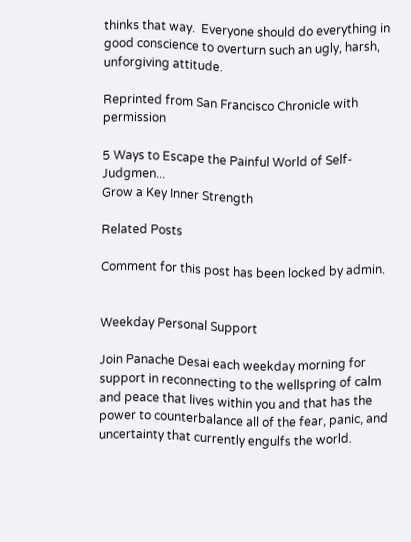thinks that way.  Everyone should do everything in good conscience to overturn such an ugly, harsh, unforgiving attitude.

Reprinted from San Francisco Chronicle with permission

5 Ways to Escape the Painful World of Self-Judgmen...
Grow a Key Inner Strength

Related Posts

Comment for this post has been locked by admin.


Weekday Personal Support

Join Panache Desai each weekday morning for support in reconnecting to the wellspring of calm and peace that lives within you and that has the power to counterbalance all of the fear, panic, and uncertainty that currently engulfs the world.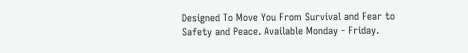Designed To Move You From Survival and Fear to Safety and Peace. Available Monday - Friday.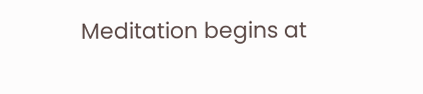Meditation begins at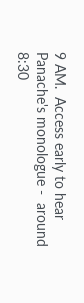9 AM.  Access early to hear Panache's monologue -  around 8:30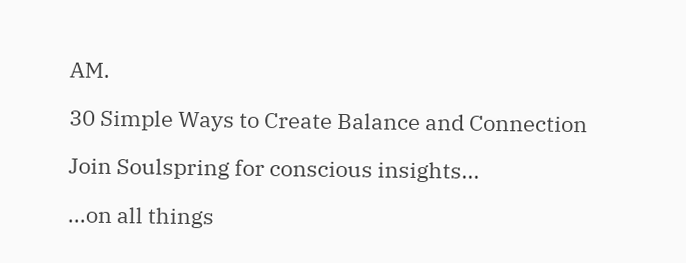AM.

30 Simple Ways to Create Balance and Connection

Join Soulspring for conscious insights...

...on all things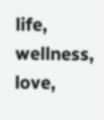life, wellness, love,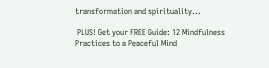transformation and spirituality...

 PLUS! Get your FREE Guide: 12 Mindfulness Practices to a Peaceful Mind